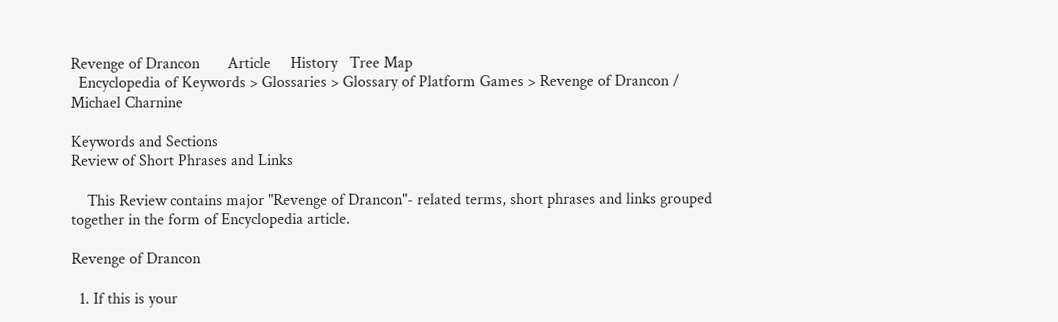Revenge of Drancon       Article     History   Tree Map
  Encyclopedia of Keywords > Glossaries > Glossary of Platform Games > Revenge of Drancon /   Michael Charnine

Keywords and Sections
Review of Short Phrases and Links

    This Review contains major "Revenge of Drancon"- related terms, short phrases and links grouped together in the form of Encyclopedia article.

Revenge of Drancon

  1. If this is your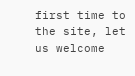first time to the site, let us welcome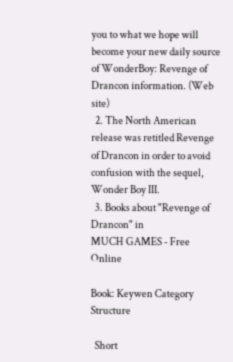you to what we hope will become your new daily source of WonderBoy: Revenge of Drancon information. (Web site)
  2. The North American release was retitled Revenge of Drancon in order to avoid confusion with the sequel, Wonder Boy III.
  3. Books about "Revenge of Drancon" in
MUCH GAMES - Free Online

Book: Keywen Category Structure

  Short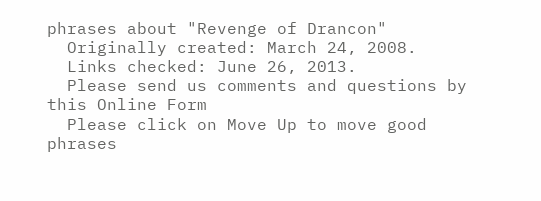phrases about "Revenge of Drancon"
  Originally created: March 24, 2008.
  Links checked: June 26, 2013.
  Please send us comments and questions by this Online Form
  Please click on Move Up to move good phrases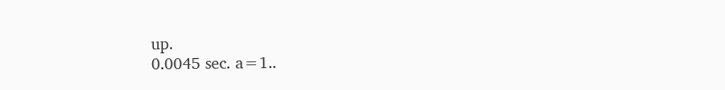up.
0.0045 sec. a=1..